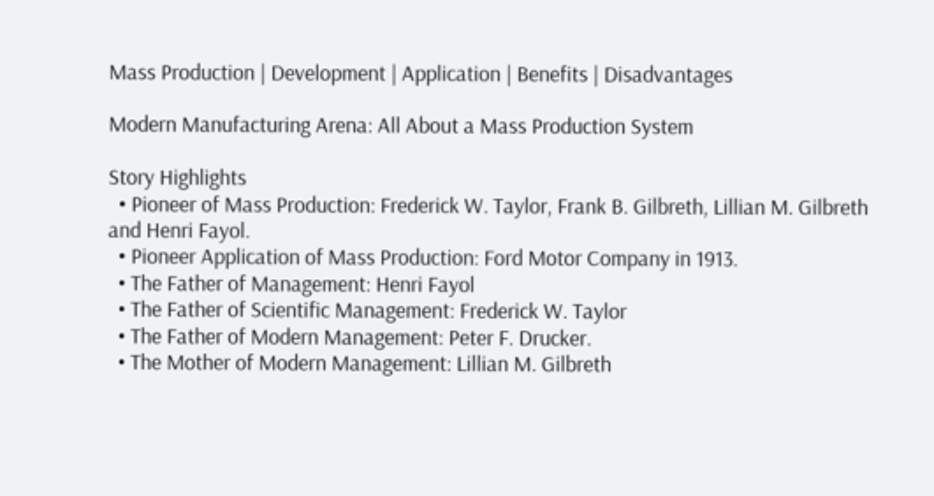Mass Production | Development | Application | Benefits | Disadvantages

Modern Manufacturing Arena: All About a Mass Production System

Story Highlights
  • Pioneer of Mass Production: Frederick W. Taylor, Frank B. Gilbreth, Lillian M. Gilbreth and Henri Fayol.
  • Pioneer Application of Mass Production: Ford Motor Company in 1913.
  • The Father of Management: Henri Fayol
  • The Father of Scientific Management: Frederick W. Taylor
  • The Father of Modern Management: Peter F. Drucker.
  • The Mother of Modern Management: Lillian M. Gilbreth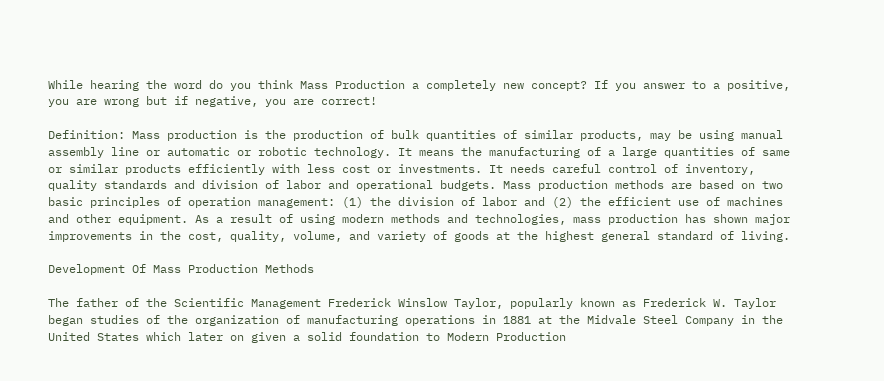While hearing the word do you think Mass Production a completely new concept? If you answer to a positive, you are wrong but if negative, you are correct!

Definition: Mass production is the production of bulk quantities of similar products, may be using manual assembly line or automatic or robotic technology. It means the manufacturing of a large quantities of same or similar products efficiently with less cost or investments. It needs careful control of inventory, quality standards and division of labor and operational budgets. Mass production methods are based on two basic principles of operation management: (1) the division of labor and (2) the efficient use of machines and other equipment. As a result of using modern methods and technologies, mass production has shown major improvements in the cost, quality, volume, and variety of goods at the highest general standard of living.

Development Of Mass Production Methods

The father of the Scientific Management Frederick Winslow Taylor, popularly known as Frederick W. Taylor began studies of the organization of manufacturing operations in 1881 at the Midvale Steel Company in the United States which later on given a solid foundation to Modern Production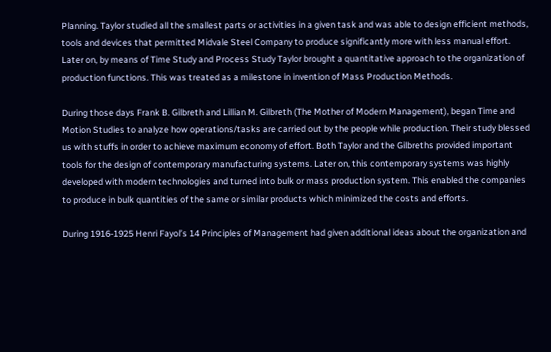Planning. Taylor studied all the smallest parts or activities in a given task and was able to design efficient methods, tools and devices that permitted Midvale Steel Company to produce significantly more with less manual effort. Later on, by means of Time Study and Process Study Taylor brought a quantitative approach to the organization of production functions. This was treated as a milestone in invention of Mass Production Methods.

During those days Frank B. Gilbreth and Lillian M. Gilbreth (The Mother of Modern Management), began Time and Motion Studies to analyze how operations/tasks are carried out by the people while production. Their study blessed us with stuffs in order to achieve maximum economy of effort. Both Taylor and the Gilbreths provided important tools for the design of contemporary manufacturing systems. Later on, this contemporary systems was highly developed with modern technologies and turned into bulk or mass production system. This enabled the companies to produce in bulk quantities of the same or similar products which minimized the costs and efforts.

During 1916-1925 Henri Fayol’s 14 Principles of Management had given additional ideas about the organization and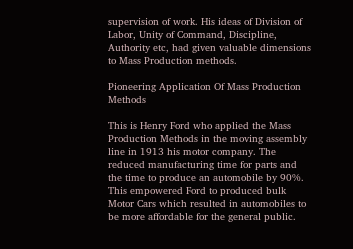supervision of work. His ideas of Division of Labor, Unity of Command, Discipline, Authority etc, had given valuable dimensions to Mass Production methods.

Pioneering Application Of Mass Production Methods

This is Henry Ford who applied the Mass Production Methods in the moving assembly line in 1913 his motor company. The reduced manufacturing time for parts and the time to produce an automobile by 90%. This empowered Ford to produced bulk Motor Cars which resulted in automobiles to be more affordable for the general public.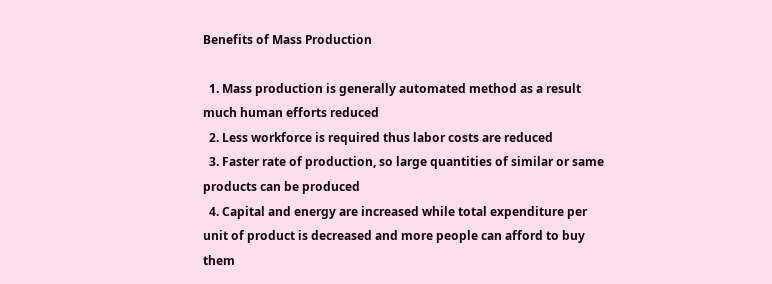Benefits of Mass Production

  1. Mass production is generally automated method as a result much human efforts reduced
  2. Less workforce is required thus labor costs are reduced
  3. Faster rate of production, so large quantities of similar or same products can be produced
  4. Capital and energy are increased while total expenditure per unit of product is decreased and more people can afford to buy them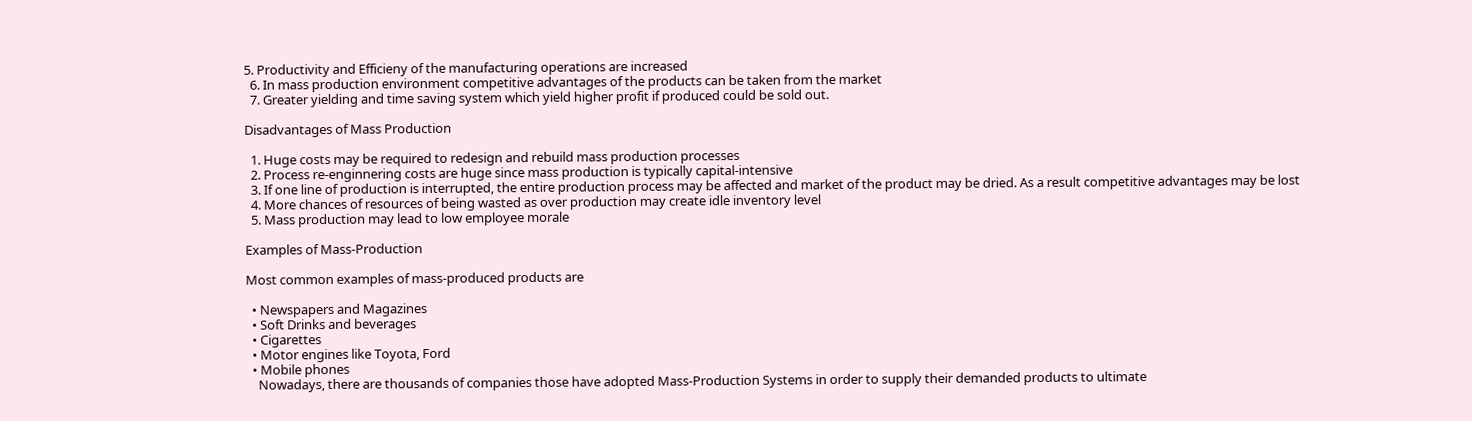5. Productivity and Efficieny of the manufacturing operations are increased
  6. In mass production environment competitive advantages of the products can be taken from the market
  7. Greater yielding and time saving system which yield higher profit if produced could be sold out.

Disadvantages of Mass Production

  1. Huge costs may be required to redesign and rebuild mass production processes
  2. Process re-enginnering costs are huge since mass production is typically capital-intensive
  3. If one line of production is interrupted, the entire production process may be affected and market of the product may be dried. As a result competitive advantages may be lost
  4. More chances of resources of being wasted as over production may create idle inventory level
  5. Mass production may lead to low employee morale

Examples of Mass-Production

Most common examples of mass-produced products are

  • Newspapers and Magazines
  • Soft Drinks and beverages
  • Cigarettes
  • Motor engines like Toyota, Ford
  • Mobile phones
    Nowadays, there are thousands of companies those have adopted Mass-Production Systems in order to supply their demanded products to ultimate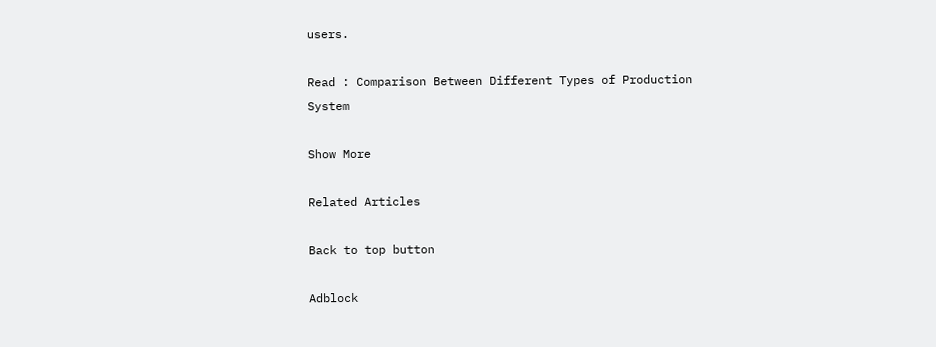users.

Read : Comparison Between Different Types of Production System

Show More

Related Articles

Back to top button

Adblock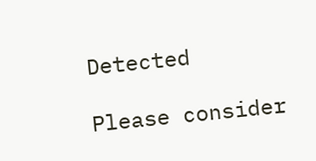Detected

Please consider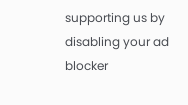supporting us by disabling your ad blocker